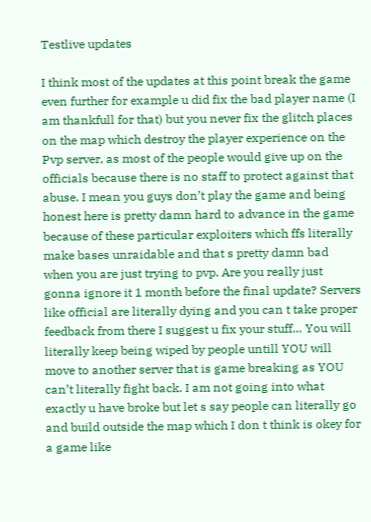Testlive updates

I think most of the updates at this point break the game even further for example u did fix the bad player name (I am thankfull for that) but you never fix the glitch places on the map which destroy the player experience on the Pvp server, as most of the people would give up on the officials because there is no staff to protect against that abuse. I mean you guys don’t play the game and being honest here is pretty damn hard to advance in the game because of these particular exploiters which ffs literally make bases unraidable and that s pretty damn bad when you are just trying to pvp. Are you really just gonna ignore it 1 month before the final update? Servers like official are literally dying and you can t take proper feedback from there I suggest u fix your stuff… You will literally keep being wiped by people untill YOU will move to another server that is game breaking as YOU can’t literally fight back. I am not going into what exactly u have broke but let s say people can literally go and build outside the map which I don t think is okey for a game like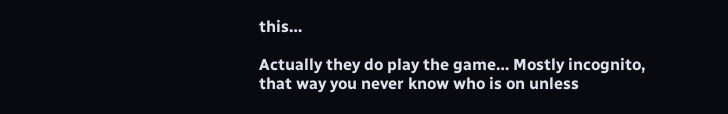this…

Actually they do play the game… Mostly incognito, that way you never know who is on unless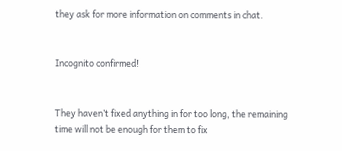they ask for more information on comments in chat.


Incognito confirmed!


They haven’t fixed anything in for too long, the remaining time will not be enough for them to fix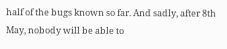half of the bugs known so far. And sadly, after 8th May, nobody will be able to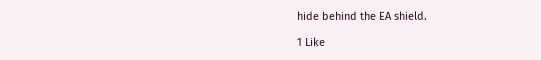hide behind the EA shield.

1 Like